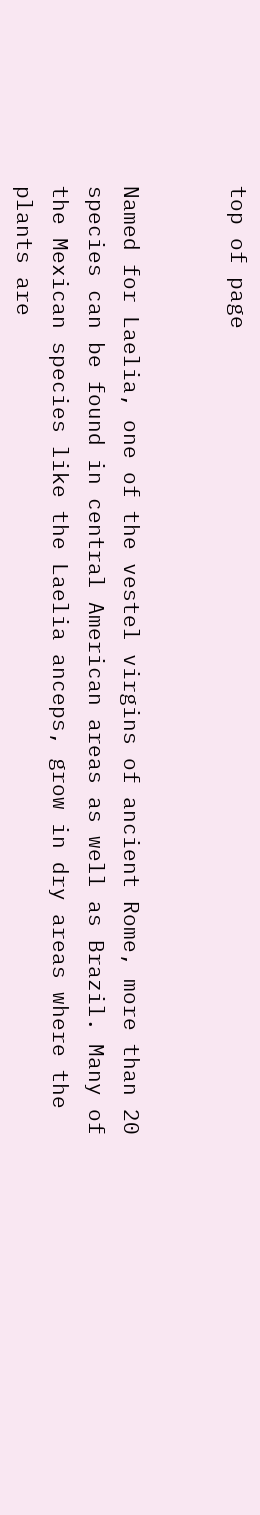top of page


Named for Laelia, one of the vestel virgins of ancient Rome, more than 20 species can be found in central American areas as well as Brazil. Many of the Mexican species like the Laelia anceps, grow in dry areas where the plants are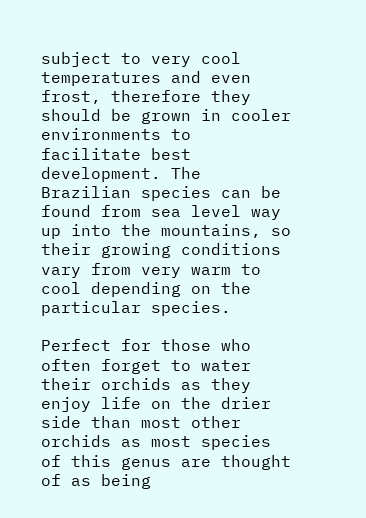subject to very cool temperatures and even frost, therefore they should be grown in cooler environments to facilitate best development. The Brazilian species can be found from sea level way up into the mountains, so their growing conditions vary from very warm to cool depending on the particular species.

Perfect for those who often forget to water their orchids as they enjoy life on the drier side than most other orchids as most species of this genus are thought of as being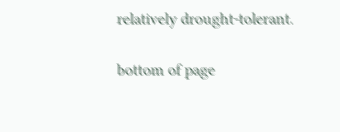relatively drought-tolerant.

bottom of page